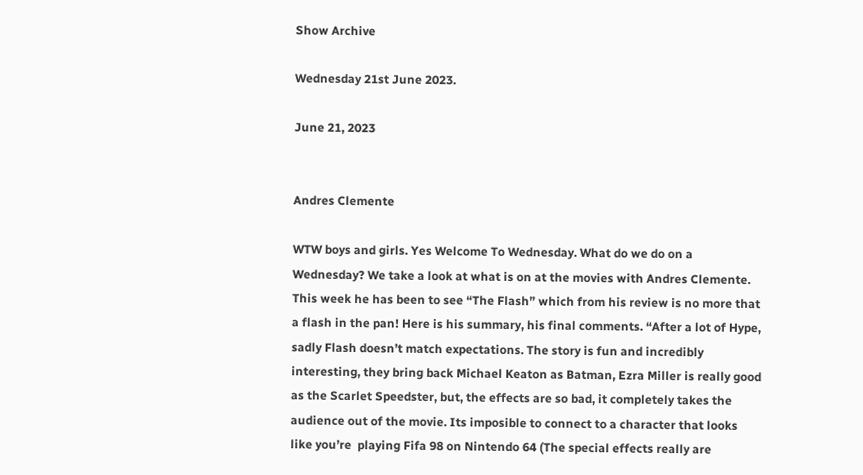Show Archive

Wednesday 21st June 2023.

June 21, 2023


Andres Clemente

WTW boys and girls. Yes Welcome To Wednesday. What do we do on a Wednesday? We take a look at what is on at the movies with Andres Clemente. This week he has been to see “The Flash” which from his review is no more that a flash in the pan! Here is his summary, his final comments. “After a lot of Hype, sadly Flash doesn’t match expectations. The story is fun and incredibly interesting, they bring back Michael Keaton as Batman, Ezra Miller is really good as the Scarlet Speedster, but, the effects are so bad, it completely takes the audience out of the movie. Its imposible to connect to a character that looks like you’re  playing Fifa 98 on Nintendo 64 (The special effects really are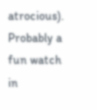atrocious). Probably a fun watch in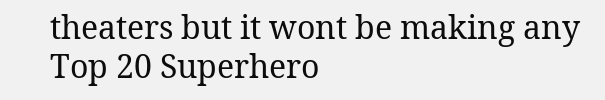theaters but it wont be making any Top 20 Superhero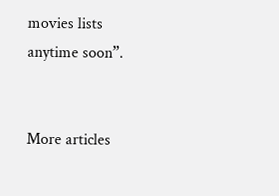movies lists anytime soon”.


More articles